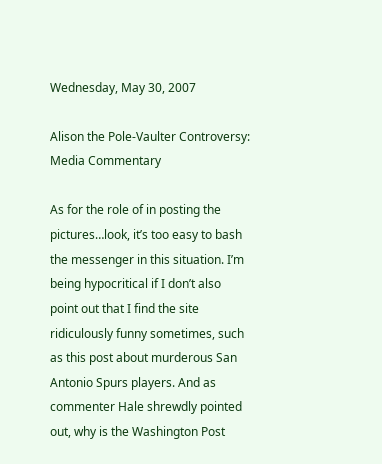Wednesday, May 30, 2007

Alison the Pole-Vaulter Controversy: Media Commentary

As for the role of in posting the pictures…look, it’s too easy to bash the messenger in this situation. I’m being hypocritical if I don’t also point out that I find the site ridiculously funny sometimes, such as this post about murderous San Antonio Spurs players. And as commenter Hale shrewdly pointed out, why is the Washington Post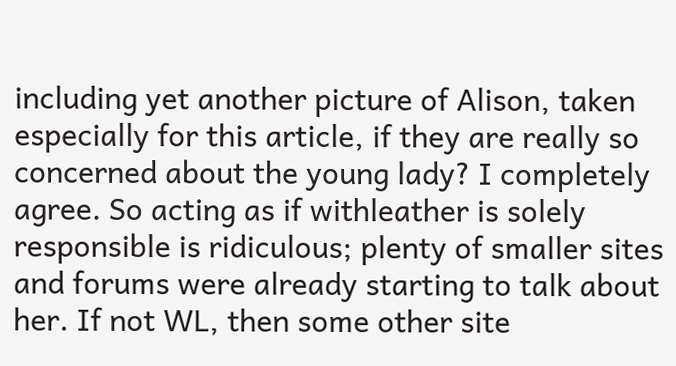including yet another picture of Alison, taken especially for this article, if they are really so concerned about the young lady? I completely agree. So acting as if withleather is solely responsible is ridiculous; plenty of smaller sites and forums were already starting to talk about her. If not WL, then some other site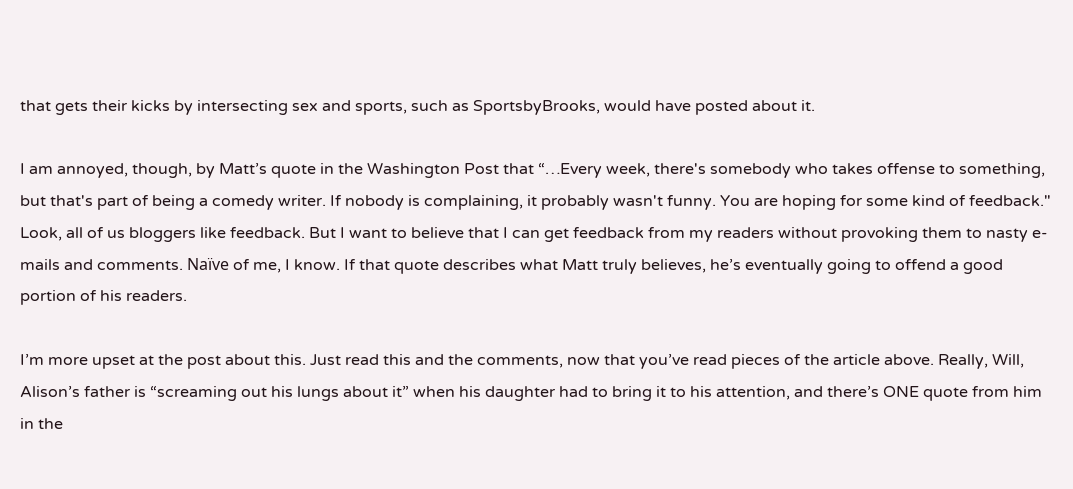that gets their kicks by intersecting sex and sports, such as SportsbyBrooks, would have posted about it.

I am annoyed, though, by Matt’s quote in the Washington Post that “…Every week, there's somebody who takes offense to something, but that's part of being a comedy writer. If nobody is complaining, it probably wasn't funny. You are hoping for some kind of feedback." Look, all of us bloggers like feedback. But I want to believe that I can get feedback from my readers without provoking them to nasty e-mails and comments. Naïve of me, I know. If that quote describes what Matt truly believes, he’s eventually going to offend a good portion of his readers.

I’m more upset at the post about this. Just read this and the comments, now that you’ve read pieces of the article above. Really, Will, Alison’s father is “screaming out his lungs about it” when his daughter had to bring it to his attention, and there’s ONE quote from him in the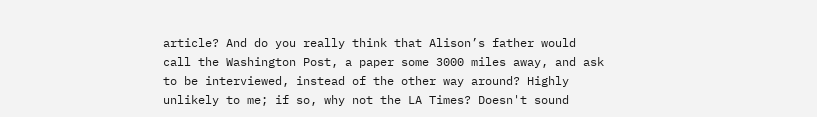article? And do you really think that Alison’s father would call the Washington Post, a paper some 3000 miles away, and ask to be interviewed, instead of the other way around? Highly unlikely to me; if so, why not the LA Times? Doesn't sound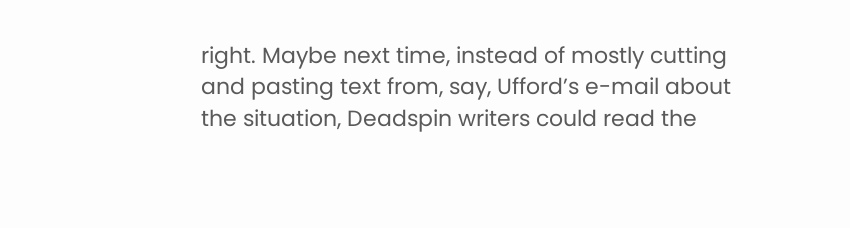right. Maybe next time, instead of mostly cutting and pasting text from, say, Ufford’s e-mail about the situation, Deadspin writers could read the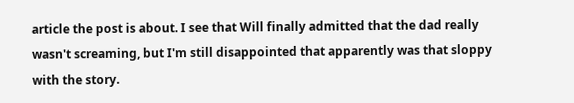article the post is about. I see that Will finally admitted that the dad really wasn't screaming, but I'm still disappointed that apparently was that sloppy with the story.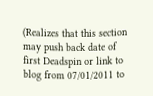(Realizes that this section may push back date of first Deadspin or link to blog from 07/01/2011 to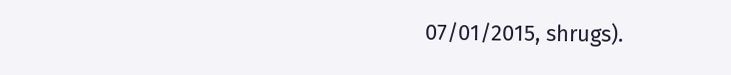07/01/2015, shrugs).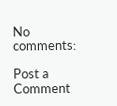No comments:

Post a Comment